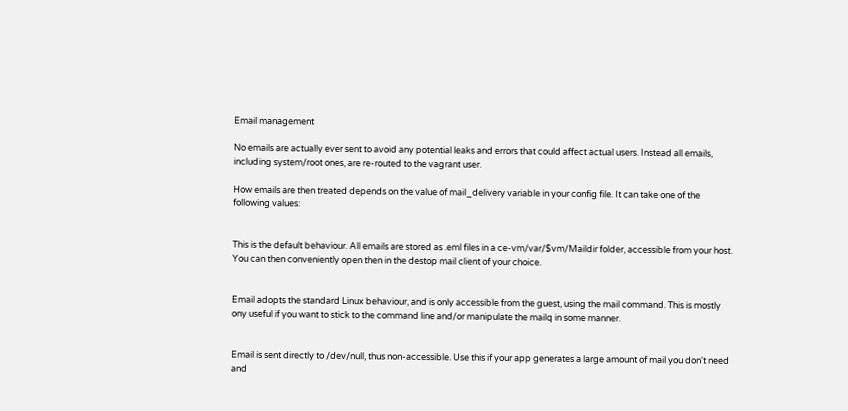Email management

No emails are actually ever sent to avoid any potential leaks and errors that could affect actual users. Instead all emails, including system/root ones, are re-routed to the vagrant user.

How emails are then treated depends on the value of mail_delivery variable in your config file. It can take one of the following values:


This is the default behaviour. All emails are stored as .eml files in a ce-vm/var/$vm/Maildir folder, accessible from your host. You can then conveniently open then in the destop mail client of your choice.


Email adopts the standard Linux behaviour, and is only accessible from the guest, using the mail command. This is mostly ony useful if you want to stick to the command line and/or manipulate the mailq in some manner.


Email is sent directly to /dev/null, thus non-accessible. Use this if your app generates a large amount of mail you don't need and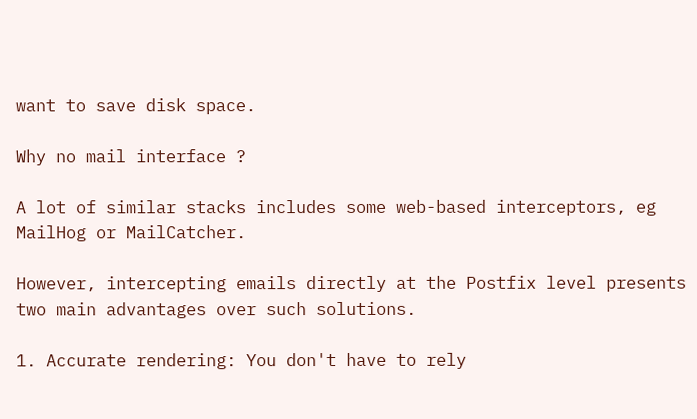want to save disk space.

Why no mail interface ?

A lot of similar stacks includes some web-based interceptors, eg MailHog or MailCatcher.

However, intercepting emails directly at the Postfix level presents two main advantages over such solutions.

1. Accurate rendering: You don't have to rely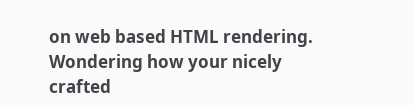on web based HTML rendering. Wondering how your nicely crafted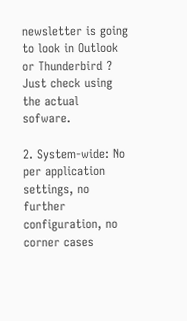newsletter is going to look in Outlook or Thunderbird ? Just check using the actual sofware.

2. System-wide: No per application settings, no further configuration, no corner cases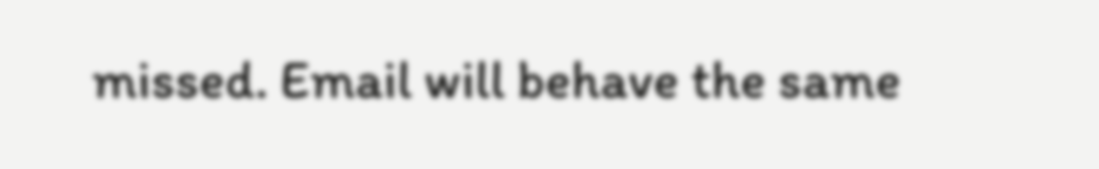missed. Email will behave the same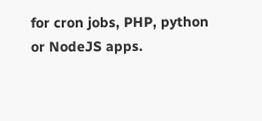for cron jobs, PHP, python or NodeJS apps.